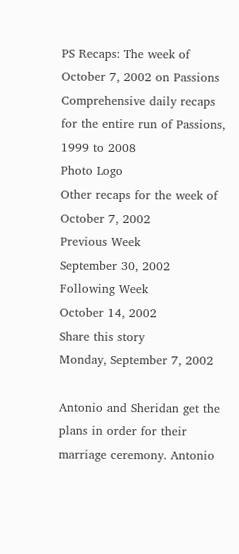PS Recaps: The week of October 7, 2002 on Passions
Comprehensive daily recaps for the entire run of Passions, 1999 to 2008
Photo Logo
Other recaps for the week of October 7, 2002
Previous Week
September 30, 2002
Following Week
October 14, 2002
Share this story
Monday, September 7, 2002

Antonio and Sheridan get the plans in order for their marriage ceremony. Antonio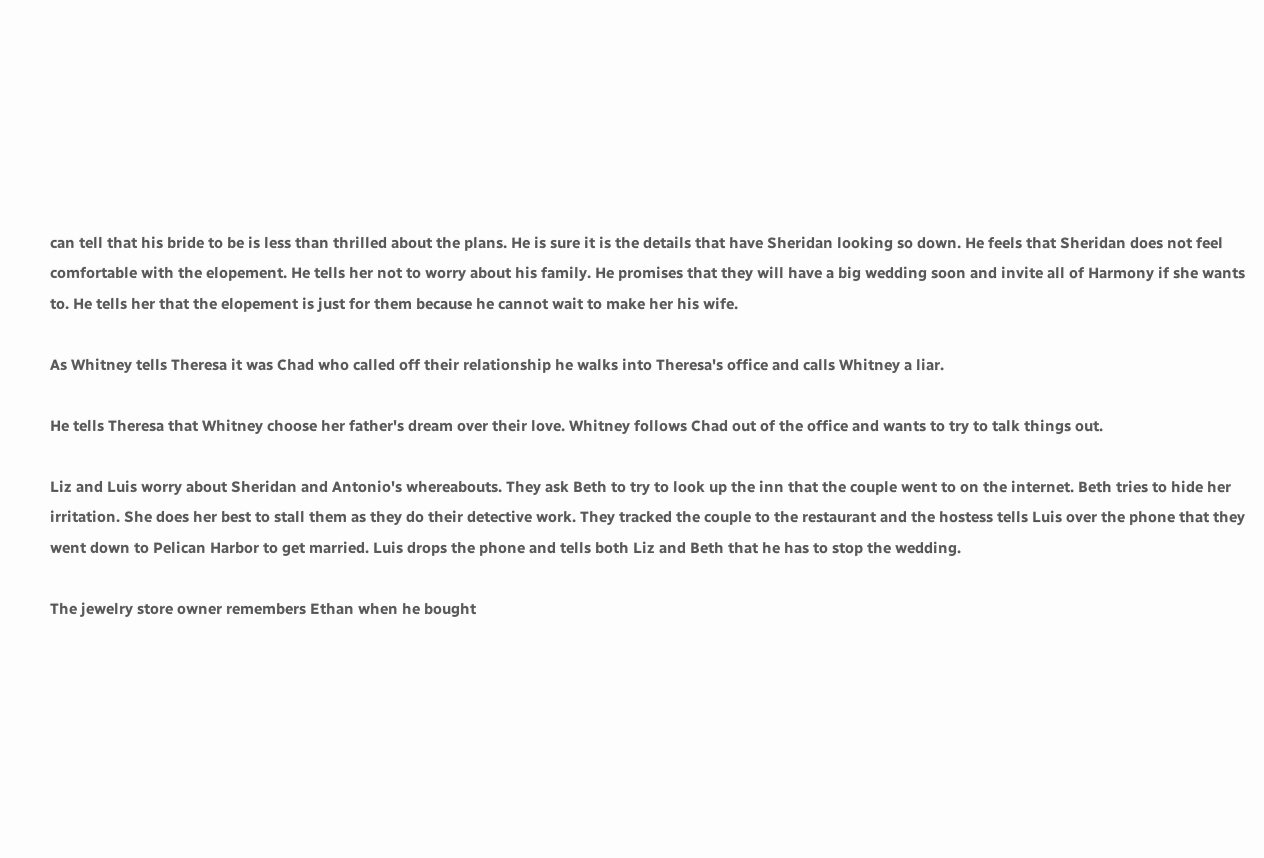can tell that his bride to be is less than thrilled about the plans. He is sure it is the details that have Sheridan looking so down. He feels that Sheridan does not feel comfortable with the elopement. He tells her not to worry about his family. He promises that they will have a big wedding soon and invite all of Harmony if she wants to. He tells her that the elopement is just for them because he cannot wait to make her his wife.

As Whitney tells Theresa it was Chad who called off their relationship he walks into Theresa's office and calls Whitney a liar.

He tells Theresa that Whitney choose her father's dream over their love. Whitney follows Chad out of the office and wants to try to talk things out.

Liz and Luis worry about Sheridan and Antonio's whereabouts. They ask Beth to try to look up the inn that the couple went to on the internet. Beth tries to hide her irritation. She does her best to stall them as they do their detective work. They tracked the couple to the restaurant and the hostess tells Luis over the phone that they went down to Pelican Harbor to get married. Luis drops the phone and tells both Liz and Beth that he has to stop the wedding.

The jewelry store owner remembers Ethan when he bought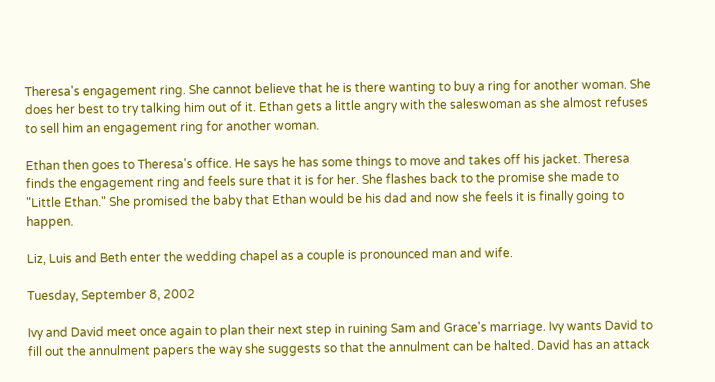Theresa's engagement ring. She cannot believe that he is there wanting to buy a ring for another woman. She does her best to try talking him out of it. Ethan gets a little angry with the saleswoman as she almost refuses to sell him an engagement ring for another woman.

Ethan then goes to Theresa's office. He says he has some things to move and takes off his jacket. Theresa finds the engagement ring and feels sure that it is for her. She flashes back to the promise she made to "Little Ethan." She promised the baby that Ethan would be his dad and now she feels it is finally going to happen.

Liz, Luis and Beth enter the wedding chapel as a couple is pronounced man and wife.

Tuesday, September 8, 2002

Ivy and David meet once again to plan their next step in ruining Sam and Grace's marriage. Ivy wants David to fill out the annulment papers the way she suggests so that the annulment can be halted. David has an attack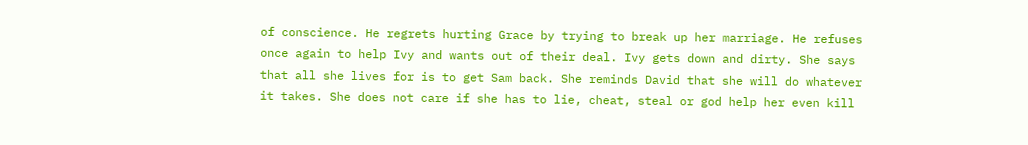of conscience. He regrets hurting Grace by trying to break up her marriage. He refuses once again to help Ivy and wants out of their deal. Ivy gets down and dirty. She says that all she lives for is to get Sam back. She reminds David that she will do whatever it takes. She does not care if she has to lie, cheat, steal or god help her even kill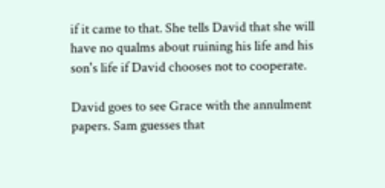if it came to that. She tells David that she will have no qualms about ruining his life and his son's life if David chooses not to cooperate.

David goes to see Grace with the annulment papers. Sam guesses that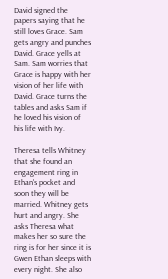David signed the papers saying that he still loves Grace. Sam gets angry and punches David. Grace yells at Sam. Sam worries that Grace is happy with her vision of her life with David. Grace turns the tables and asks Sam if he loved his vision of his life with Ivy.

Theresa tells Whitney that she found an engagement ring in Ethan's pocket and soon they will be married. Whitney gets hurt and angry. She asks Theresa what makes her so sure the ring is for her since it is Gwen Ethan sleeps with every night. She also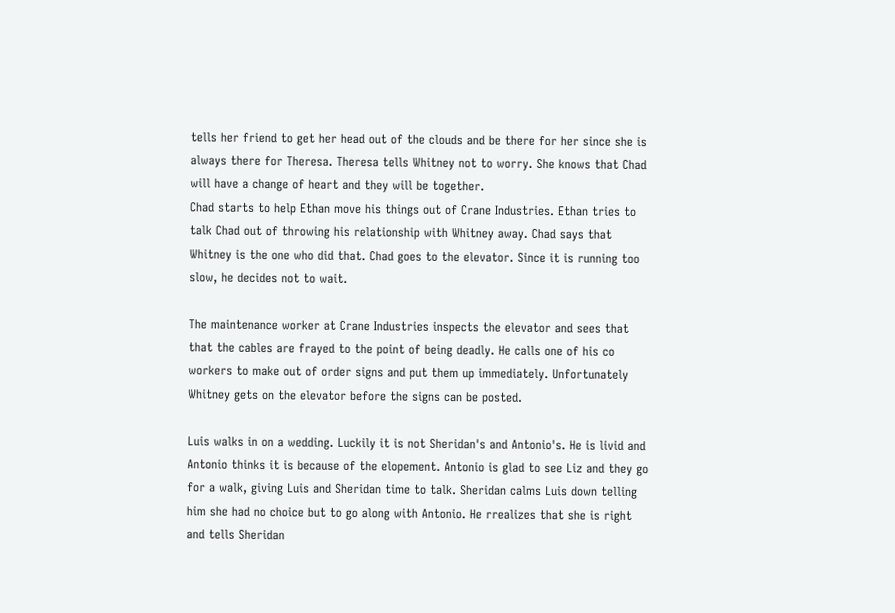tells her friend to get her head out of the clouds and be there for her since she is always there for Theresa. Theresa tells Whitney not to worry. She knows that Chad will have a change of heart and they will be together.
Chad starts to help Ethan move his things out of Crane Industries. Ethan tries to talk Chad out of throwing his relationship with Whitney away. Chad says that Whitney is the one who did that. Chad goes to the elevator. Since it is running too slow, he decides not to wait.

The maintenance worker at Crane Industries inspects the elevator and sees that that the cables are frayed to the point of being deadly. He calls one of his co workers to make out of order signs and put them up immediately. Unfortunately Whitney gets on the elevator before the signs can be posted.

Luis walks in on a wedding. Luckily it is not Sheridan's and Antonio's. He is livid and Antonio thinks it is because of the elopement. Antonio is glad to see Liz and they go for a walk, giving Luis and Sheridan time to talk. Sheridan calms Luis down telling him she had no choice but to go along with Antonio. He rrealizes that she is right and tells Sheridan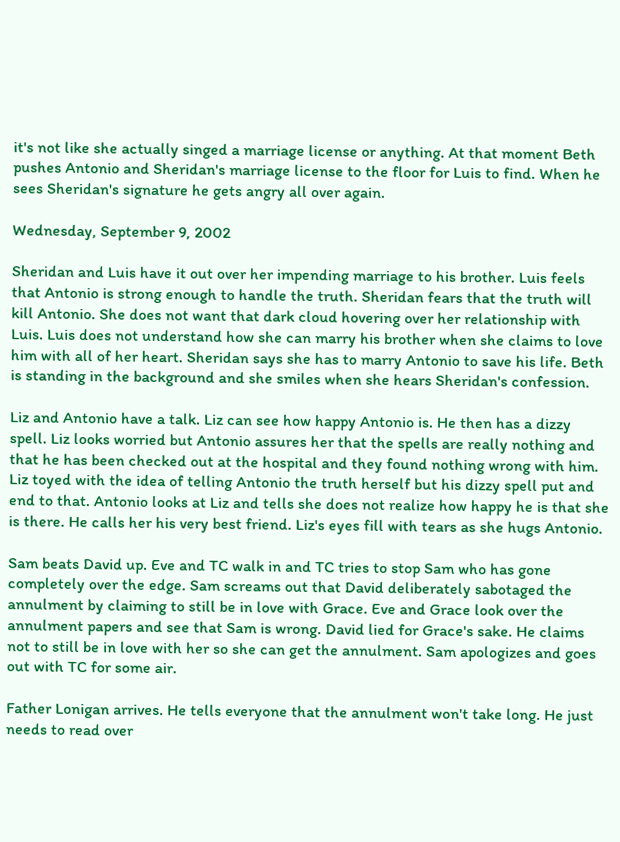it's not like she actually singed a marriage license or anything. At that moment Beth pushes Antonio and Sheridan's marriage license to the floor for Luis to find. When he sees Sheridan's signature he gets angry all over again.

Wednesday, September 9, 2002

Sheridan and Luis have it out over her impending marriage to his brother. Luis feels that Antonio is strong enough to handle the truth. Sheridan fears that the truth will kill Antonio. She does not want that dark cloud hovering over her relationship with Luis. Luis does not understand how she can marry his brother when she claims to love him with all of her heart. Sheridan says she has to marry Antonio to save his life. Beth is standing in the background and she smiles when she hears Sheridan's confession.

Liz and Antonio have a talk. Liz can see how happy Antonio is. He then has a dizzy spell. Liz looks worried but Antonio assures her that the spells are really nothing and that he has been checked out at the hospital and they found nothing wrong with him. Liz toyed with the idea of telling Antonio the truth herself but his dizzy spell put and end to that. Antonio looks at Liz and tells she does not realize how happy he is that she is there. He calls her his very best friend. Liz's eyes fill with tears as she hugs Antonio.

Sam beats David up. Eve and TC walk in and TC tries to stop Sam who has gone completely over the edge. Sam screams out that David deliberately sabotaged the annulment by claiming to still be in love with Grace. Eve and Grace look over the annulment papers and see that Sam is wrong. David lied for Grace's sake. He claims not to still be in love with her so she can get the annulment. Sam apologizes and goes out with TC for some air.

Father Lonigan arrives. He tells everyone that the annulment won't take long. He just needs to read over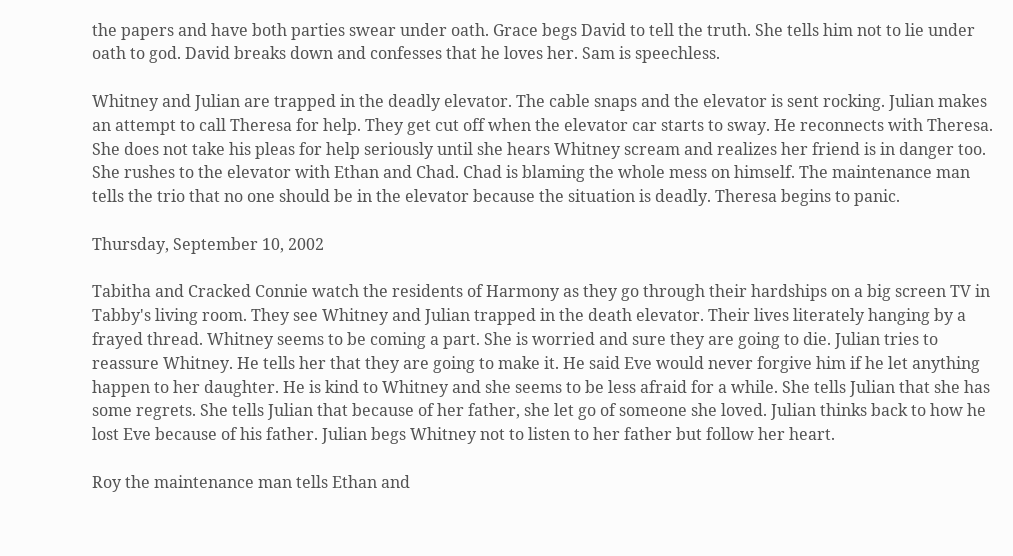the papers and have both parties swear under oath. Grace begs David to tell the truth. She tells him not to lie under oath to god. David breaks down and confesses that he loves her. Sam is speechless.

Whitney and Julian are trapped in the deadly elevator. The cable snaps and the elevator is sent rocking. Julian makes an attempt to call Theresa for help. They get cut off when the elevator car starts to sway. He reconnects with Theresa. She does not take his pleas for help seriously until she hears Whitney scream and realizes her friend is in danger too. She rushes to the elevator with Ethan and Chad. Chad is blaming the whole mess on himself. The maintenance man tells the trio that no one should be in the elevator because the situation is deadly. Theresa begins to panic.

Thursday, September 10, 2002

Tabitha and Cracked Connie watch the residents of Harmony as they go through their hardships on a big screen TV in Tabby's living room. They see Whitney and Julian trapped in the death elevator. Their lives literately hanging by a frayed thread. Whitney seems to be coming a part. She is worried and sure they are going to die. Julian tries to reassure Whitney. He tells her that they are going to make it. He said Eve would never forgive him if he let anything happen to her daughter. He is kind to Whitney and she seems to be less afraid for a while. She tells Julian that she has some regrets. She tells Julian that because of her father, she let go of someone she loved. Julian thinks back to how he lost Eve because of his father. Julian begs Whitney not to listen to her father but follow her heart.

Roy the maintenance man tells Ethan and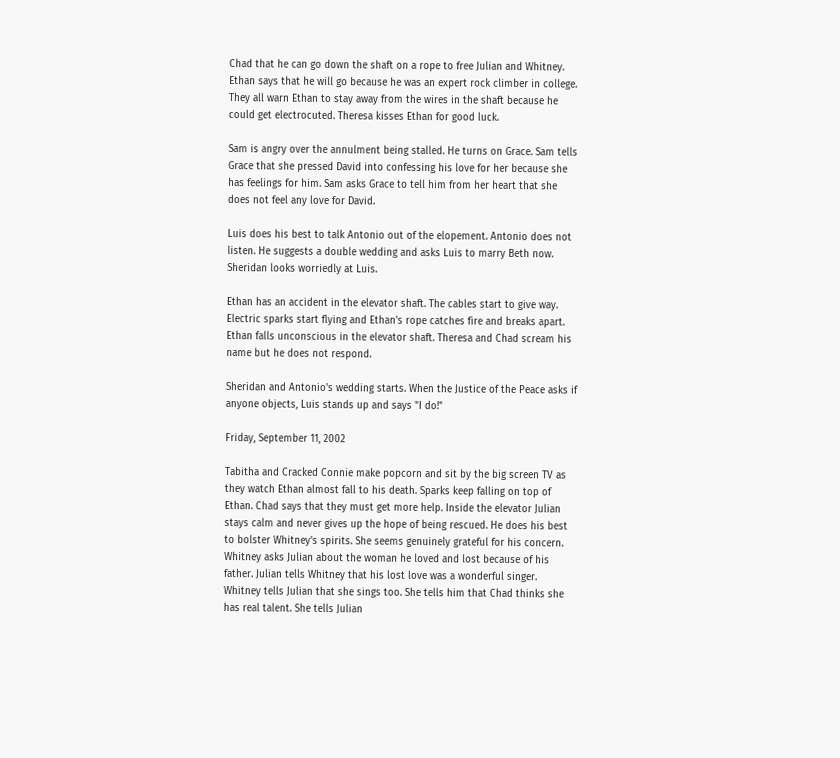Chad that he can go down the shaft on a rope to free Julian and Whitney. Ethan says that he will go because he was an expert rock climber in college. They all warn Ethan to stay away from the wires in the shaft because he could get electrocuted. Theresa kisses Ethan for good luck.

Sam is angry over the annulment being stalled. He turns on Grace. Sam tells Grace that she pressed David into confessing his love for her because she has feelings for him. Sam asks Grace to tell him from her heart that she does not feel any love for David.

Luis does his best to talk Antonio out of the elopement. Antonio does not listen. He suggests a double wedding and asks Luis to marry Beth now. Sheridan looks worriedly at Luis.

Ethan has an accident in the elevator shaft. The cables start to give way. Electric sparks start flying and Ethan's rope catches fire and breaks apart. Ethan falls unconscious in the elevator shaft. Theresa and Chad scream his name but he does not respond.

Sheridan and Antonio's wedding starts. When the Justice of the Peace asks if anyone objects, Luis stands up and says "I do!"

Friday, September 11, 2002

Tabitha and Cracked Connie make popcorn and sit by the big screen TV as they watch Ethan almost fall to his death. Sparks keep falling on top of Ethan. Chad says that they must get more help. Inside the elevator Julian stays calm and never gives up the hope of being rescued. He does his best to bolster Whitney's spirits. She seems genuinely grateful for his concern. Whitney asks Julian about the woman he loved and lost because of his father. Julian tells Whitney that his lost love was a wonderful singer. Whitney tells Julian that she sings too. She tells him that Chad thinks she has real talent. She tells Julian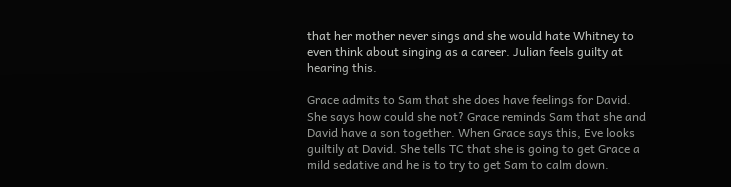that her mother never sings and she would hate Whitney to even think about singing as a career. Julian feels guilty at hearing this.

Grace admits to Sam that she does have feelings for David. She says how could she not? Grace reminds Sam that she and David have a son together. When Grace says this, Eve looks guiltily at David. She tells TC that she is going to get Grace a mild sedative and he is to try to get Sam to calm down.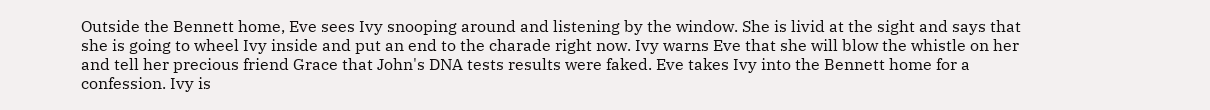Outside the Bennett home, Eve sees Ivy snooping around and listening by the window. She is livid at the sight and says that she is going to wheel Ivy inside and put an end to the charade right now. Ivy warns Eve that she will blow the whistle on her and tell her precious friend Grace that John's DNA tests results were faked. Eve takes Ivy into the Bennett home for a confession. Ivy is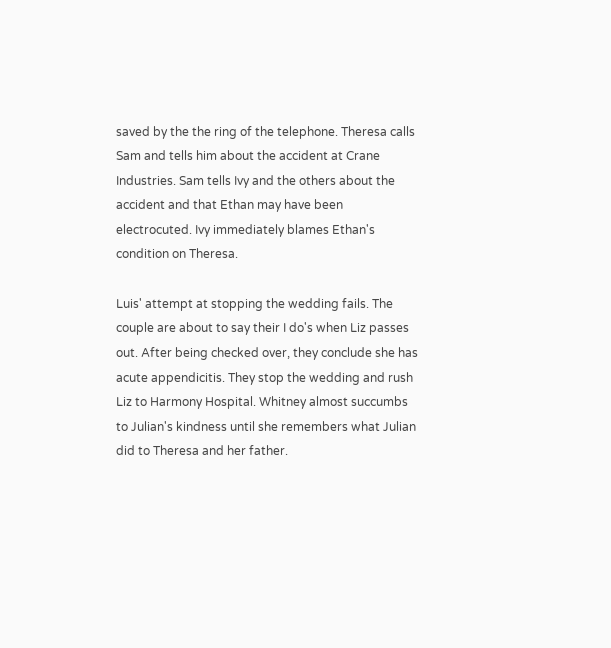saved by the the ring of the telephone. Theresa calls Sam and tells him about the accident at Crane Industries. Sam tells Ivy and the others about the accident and that Ethan may have been electrocuted. Ivy immediately blames Ethan's condition on Theresa.

Luis' attempt at stopping the wedding fails. The couple are about to say their I do's when Liz passes out. After being checked over, they conclude she has acute appendicitis. They stop the wedding and rush Liz to Harmony Hospital. Whitney almost succumbs to Julian's kindness until she remembers what Julian did to Theresa and her father.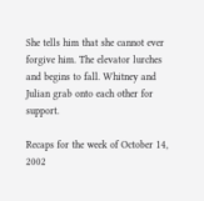She tells him that she cannot ever forgive him. The elevator lurches and begins to fall. Whitney and Julian grab onto each other for support.

Recaps for the week of October 14, 2002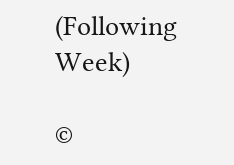(Following Week)

©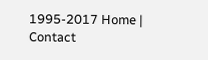1995-2017 Home | Contact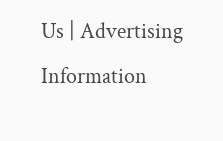Us | Advertising Information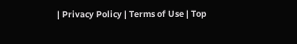| Privacy Policy | Terms of Use | Top